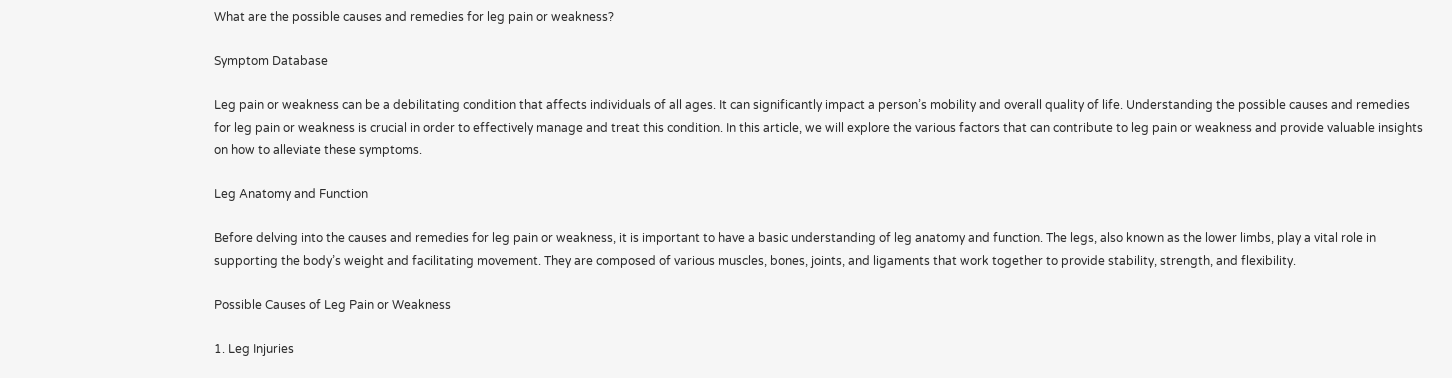What are the possible causes and remedies for leg pain or weakness?

Symptom Database

Leg pain or weakness can be a debilitating condition that affects individuals of all ages. It can significantly impact a person’s mobility and overall quality of life. Understanding the possible causes and remedies for leg pain or weakness is crucial in order to effectively manage and treat this condition. In this article, we will explore the various factors that can contribute to leg pain or weakness and provide valuable insights on how to alleviate these symptoms.

Leg Anatomy and Function

Before delving into the causes and remedies for leg pain or weakness, it is important to have a basic understanding of leg anatomy and function. The legs, also known as the lower limbs, play a vital role in supporting the body’s weight and facilitating movement. They are composed of various muscles, bones, joints, and ligaments that work together to provide stability, strength, and flexibility.

Possible Causes of Leg Pain or Weakness

1. Leg Injuries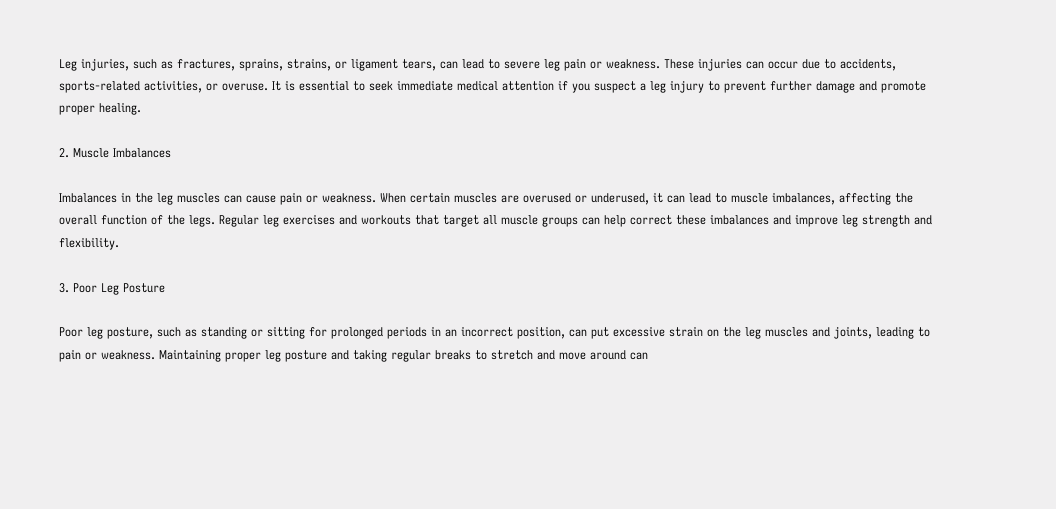Leg injuries, such as fractures, sprains, strains, or ligament tears, can lead to severe leg pain or weakness. These injuries can occur due to accidents, sports-related activities, or overuse. It is essential to seek immediate medical attention if you suspect a leg injury to prevent further damage and promote proper healing.

2. Muscle Imbalances

Imbalances in the leg muscles can cause pain or weakness. When certain muscles are overused or underused, it can lead to muscle imbalances, affecting the overall function of the legs. Regular leg exercises and workouts that target all muscle groups can help correct these imbalances and improve leg strength and flexibility.

3. Poor Leg Posture

Poor leg posture, such as standing or sitting for prolonged periods in an incorrect position, can put excessive strain on the leg muscles and joints, leading to pain or weakness. Maintaining proper leg posture and taking regular breaks to stretch and move around can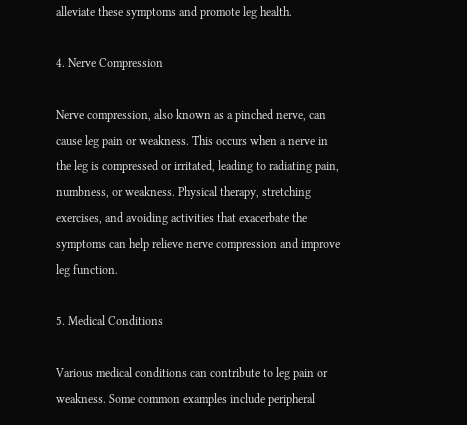alleviate these symptoms and promote leg health.

4. Nerve Compression

Nerve compression, also known as a pinched nerve, can cause leg pain or weakness. This occurs when a nerve in the leg is compressed or irritated, leading to radiating pain, numbness, or weakness. Physical therapy, stretching exercises, and avoiding activities that exacerbate the symptoms can help relieve nerve compression and improve leg function.

5. Medical Conditions

Various medical conditions can contribute to leg pain or weakness. Some common examples include peripheral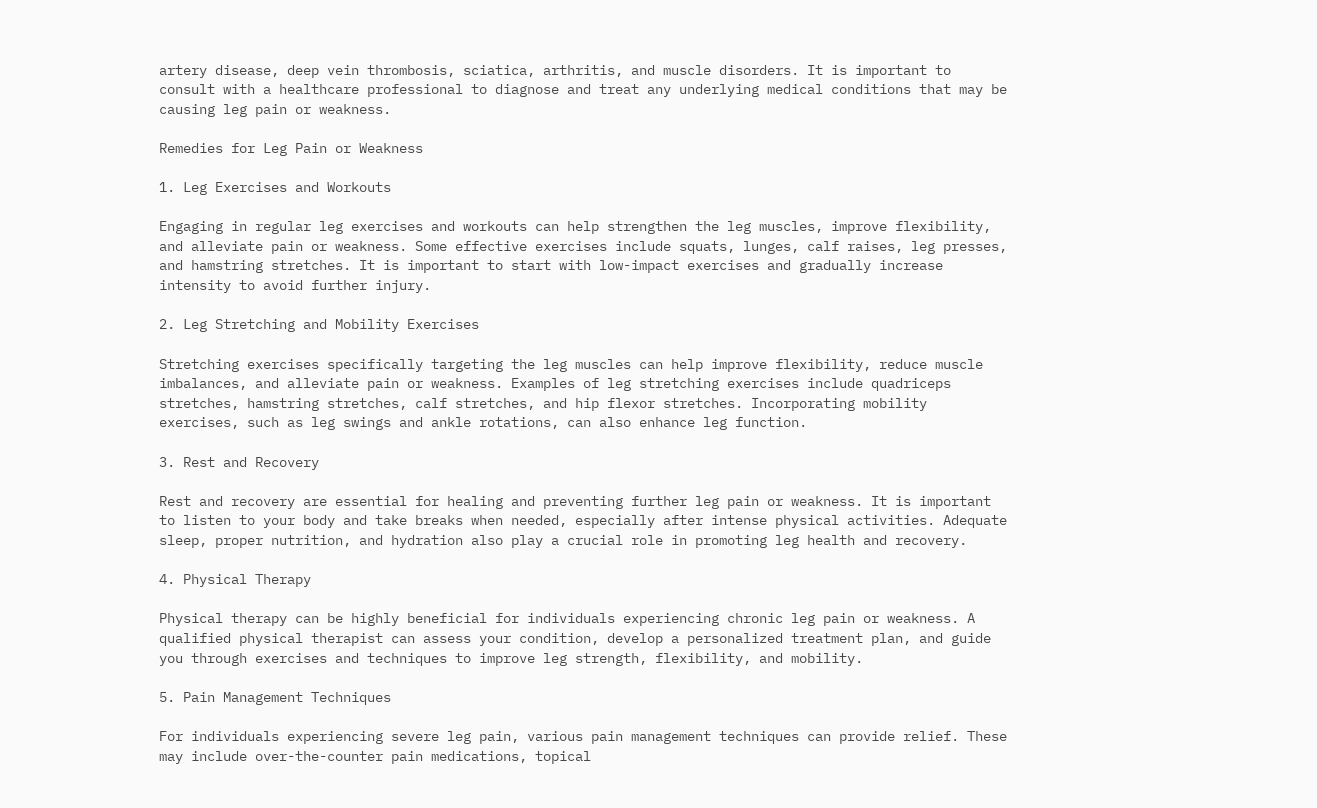artery disease, deep vein thrombosis, sciatica, arthritis, and muscle disorders. It is important to consult with a healthcare professional to diagnose and treat any underlying medical conditions that may be causing leg pain or weakness.

Remedies for Leg Pain or Weakness

1. Leg Exercises and Workouts

Engaging in regular leg exercises and workouts can help strengthen the leg muscles, improve flexibility, and alleviate pain or weakness. Some effective exercises include squats, lunges, calf raises, leg presses, and hamstring stretches. It is important to start with low-impact exercises and gradually increase intensity to avoid further injury.

2. Leg Stretching and Mobility Exercises

Stretching exercises specifically targeting the leg muscles can help improve flexibility, reduce muscle imbalances, and alleviate pain or weakness. Examples of leg stretching exercises include quadriceps stretches, hamstring stretches, calf stretches, and hip flexor stretches. Incorporating mobility exercises, such as leg swings and ankle rotations, can also enhance leg function.

3. Rest and Recovery

Rest and recovery are essential for healing and preventing further leg pain or weakness. It is important to listen to your body and take breaks when needed, especially after intense physical activities. Adequate sleep, proper nutrition, and hydration also play a crucial role in promoting leg health and recovery.

4. Physical Therapy

Physical therapy can be highly beneficial for individuals experiencing chronic leg pain or weakness. A qualified physical therapist can assess your condition, develop a personalized treatment plan, and guide you through exercises and techniques to improve leg strength, flexibility, and mobility.

5. Pain Management Techniques

For individuals experiencing severe leg pain, various pain management techniques can provide relief. These may include over-the-counter pain medications, topical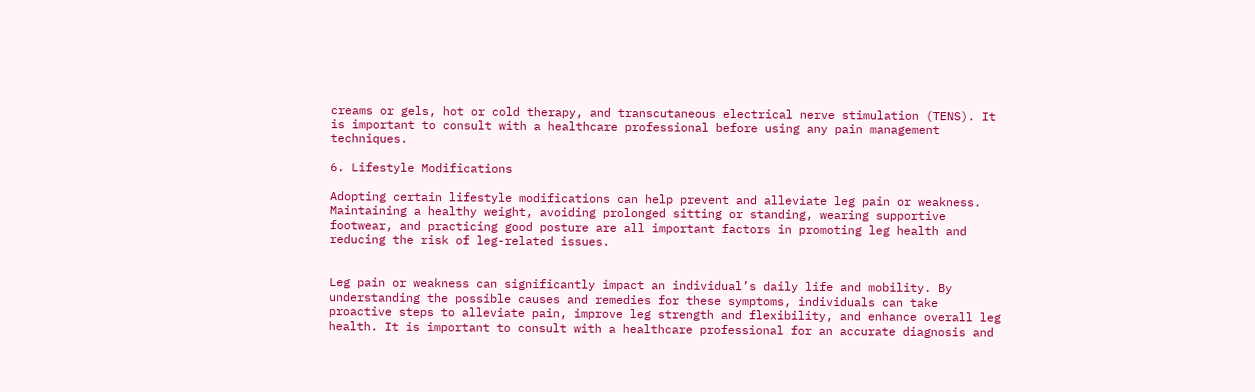creams or gels, hot or cold therapy, and transcutaneous electrical nerve stimulation (TENS). It is important to consult with a healthcare professional before using any pain management techniques.

6. Lifestyle Modifications

Adopting certain lifestyle modifications can help prevent and alleviate leg pain or weakness. Maintaining a healthy weight, avoiding prolonged sitting or standing, wearing supportive footwear, and practicing good posture are all important factors in promoting leg health and reducing the risk of leg-related issues.


Leg pain or weakness can significantly impact an individual’s daily life and mobility. By understanding the possible causes and remedies for these symptoms, individuals can take proactive steps to alleviate pain, improve leg strength and flexibility, and enhance overall leg health. It is important to consult with a healthcare professional for an accurate diagnosis and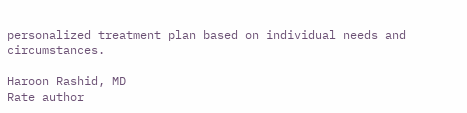personalized treatment plan based on individual needs and circumstances.

Haroon Rashid, MD
Rate author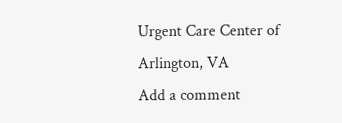Urgent Care Center of Arlington, VA
Add a comment